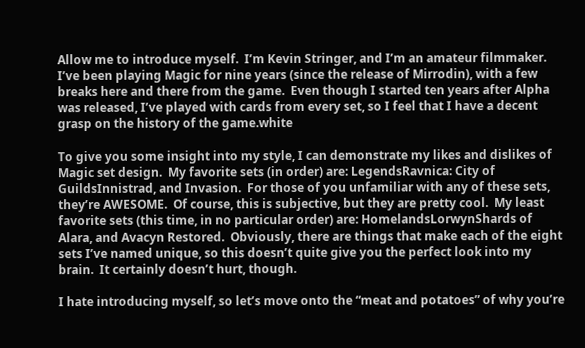Allow me to introduce myself.  I’m Kevin Stringer, and I’m an amateur filmmaker.  I’ve been playing Magic for nine years (since the release of Mirrodin), with a few breaks here and there from the game.  Even though I started ten years after Alpha was released, I’ve played with cards from every set, so I feel that I have a decent grasp on the history of the game.white

To give you some insight into my style, I can demonstrate my likes and dislikes of Magic set design.  My favorite sets (in order) are: LegendsRavnica: City of GuildsInnistrad, and Invasion.  For those of you unfamiliar with any of these sets, they’re AWESOME.  Of course, this is subjective, but they are pretty cool.  My least favorite sets (this time, in no particular order) are: HomelandsLorwynShards of Alara, and Avacyn Restored.  Obviously, there are things that make each of the eight sets I’ve named unique, so this doesn’t quite give you the perfect look into my brain.  It certainly doesn’t hurt, though.

I hate introducing myself, so let’s move onto the “meat and potatoes” of why you’re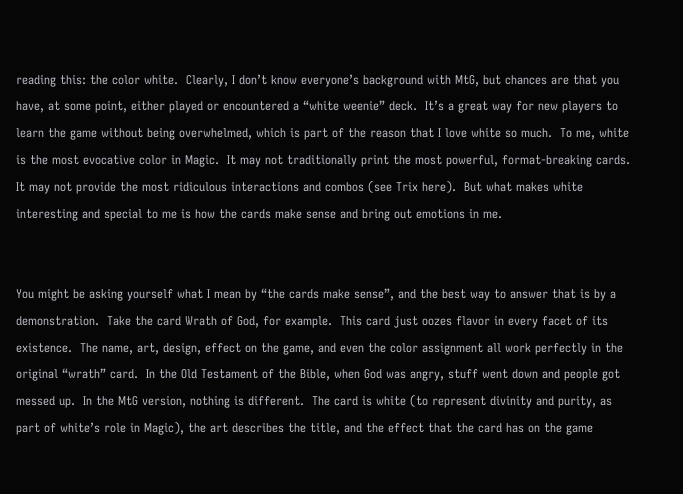reading this: the color white.  Clearly, I don’t know everyone’s background with MtG, but chances are that you have, at some point, either played or encountered a “white weenie” deck.  It’s a great way for new players to learn the game without being overwhelmed, which is part of the reason that I love white so much.  To me, white is the most evocative color in Magic.  It may not traditionally print the most powerful, format-breaking cards.  It may not provide the most ridiculous interactions and combos (see Trix here).  But what makes white interesting and special to me is how the cards make sense and bring out emotions in me.


You might be asking yourself what I mean by “the cards make sense”, and the best way to answer that is by a demonstration.  Take the card Wrath of God, for example.  This card just oozes flavor in every facet of its existence.  The name, art, design, effect on the game, and even the color assignment all work perfectly in the original “wrath” card.  In the Old Testament of the Bible, when God was angry, stuff went down and people got messed up.  In the MtG version, nothing is different.  The card is white (to represent divinity and purity, as part of white’s role in Magic), the art describes the title, and the effect that the card has on the game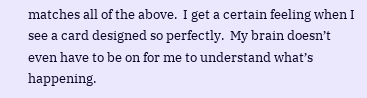matches all of the above.  I get a certain feeling when I see a card designed so perfectly.  My brain doesn’t even have to be on for me to understand what’s happening.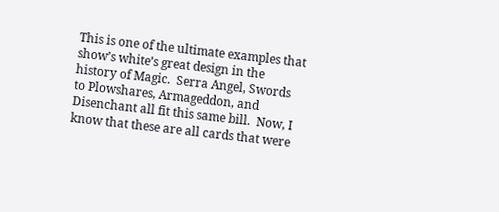This is one of the ultimate examples that show’s white’s great design in the history of Magic.  Serra Angel, Swords to Plowshares, Armageddon, and Disenchant all fit this same bill.  Now, I know that these are all cards that were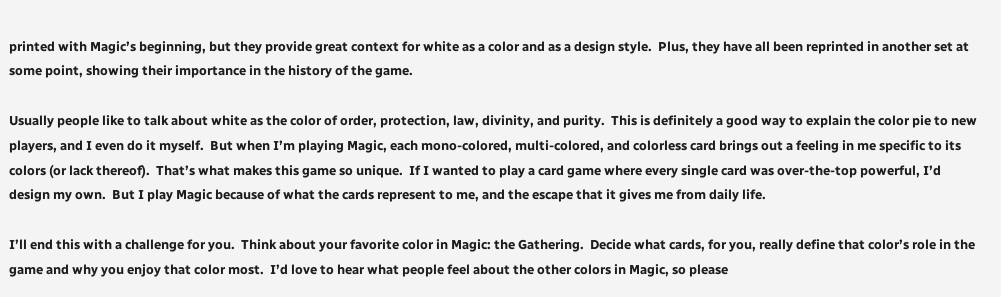printed with Magic’s beginning, but they provide great context for white as a color and as a design style.  Plus, they have all been reprinted in another set at some point, showing their importance in the history of the game.

Usually people like to talk about white as the color of order, protection, law, divinity, and purity.  This is definitely a good way to explain the color pie to new players, and I even do it myself.  But when I’m playing Magic, each mono-colored, multi-colored, and colorless card brings out a feeling in me specific to its colors (or lack thereof).  That’s what makes this game so unique.  If I wanted to play a card game where every single card was over-the-top powerful, I’d design my own.  But I play Magic because of what the cards represent to me, and the escape that it gives me from daily life.

I’ll end this with a challenge for you.  Think about your favorite color in Magic: the Gathering.  Decide what cards, for you, really define that color’s role in the game and why you enjoy that color most.  I’d love to hear what people feel about the other colors in Magic, so please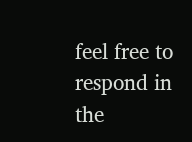feel free to respond in the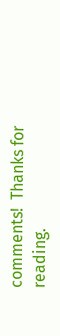comments!  Thanks for reading.